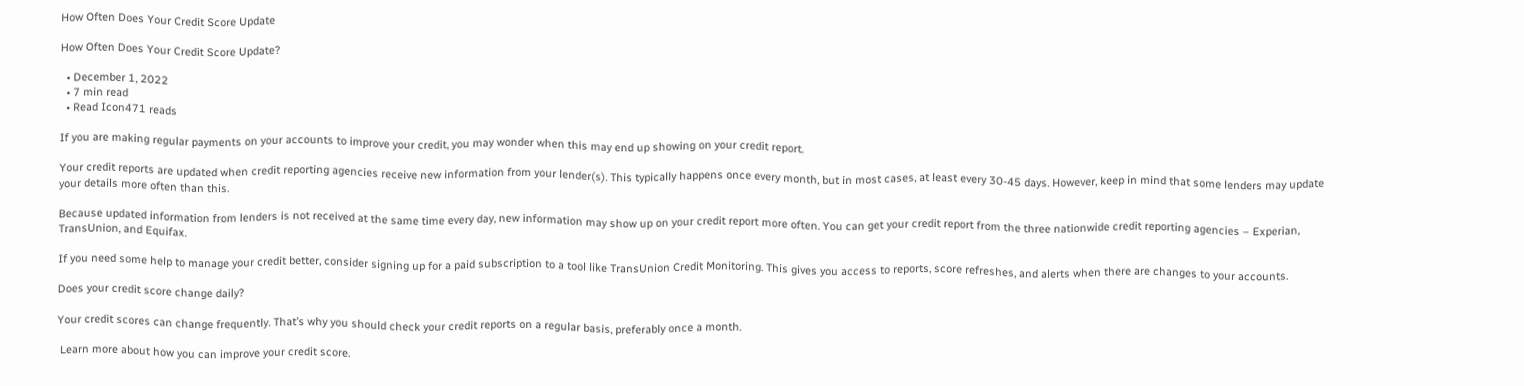How Often Does Your Credit Score Update

How Often Does Your Credit Score Update?

  • December 1, 2022
  • 7 min read
  • Read Icon471 reads

If you are making regular payments on your accounts to improve your credit, you may wonder when this may end up showing on your credit report.

Your credit reports are updated when credit reporting agencies receive new information from your lender(s). This typically happens once every month, but in most cases, at least every 30-45 days. However, keep in mind that some lenders may update your details more often than this.

Because updated information from lenders is not received at the same time every day, new information may show up on your credit report more often. You can get your credit report from the three nationwide credit reporting agencies – Experian, TransUnion, and Equifax.

If you need some help to manage your credit better, consider signing up for a paid subscription to a tool like TransUnion Credit Monitoring. This gives you access to reports, score refreshes, and alerts when there are changes to your accounts.

Does your credit score change daily?

Your credit scores can change frequently. That’s why you should check your credit reports on a regular basis, preferably once a month.

 Learn more about how you can improve your credit score.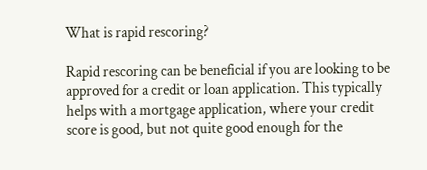What is rapid rescoring?

Rapid rescoring can be beneficial if you are looking to be approved for a credit or loan application. This typically helps with a mortgage application, where your credit score is good, but not quite good enough for the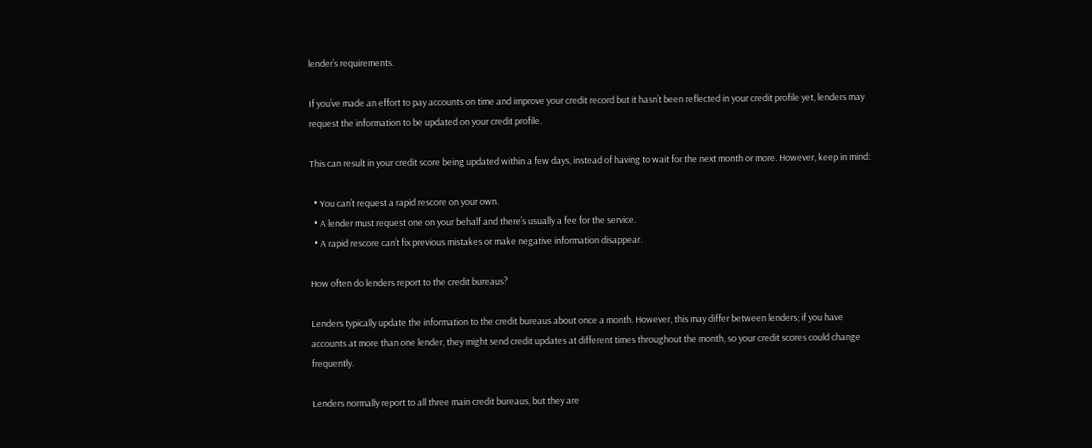lender’s requirements.

If you’ve made an effort to pay accounts on time and improve your credit record but it hasn’t been reflected in your credit profile yet, lenders may request the information to be updated on your credit profile.

This can result in your credit score being updated within a few days, instead of having to wait for the next month or more. However, keep in mind:

  • You can’t request a rapid rescore on your own.
  • A lender must request one on your behalf and there’s usually a fee for the service.
  • A rapid rescore can’t fix previous mistakes or make negative information disappear.

How often do lenders report to the credit bureaus?

Lenders typically update the information to the credit bureaus about once a month. However, this may differ between lenders; if you have accounts at more than one lender, they might send credit updates at different times throughout the month, so your credit scores could change frequently.

Lenders normally report to all three main credit bureaus, but they are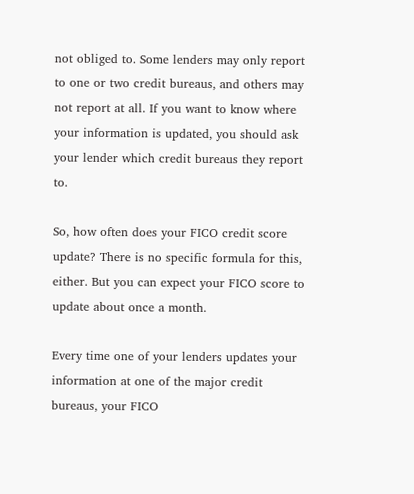not obliged to. Some lenders may only report to one or two credit bureaus, and others may not report at all. If you want to know where your information is updated, you should ask your lender which credit bureaus they report to.

So, how often does your FICO credit score update? There is no specific formula for this, either. But you can expect your FICO score to update about once a month.

Every time one of your lenders updates your information at one of the major credit bureaus, your FICO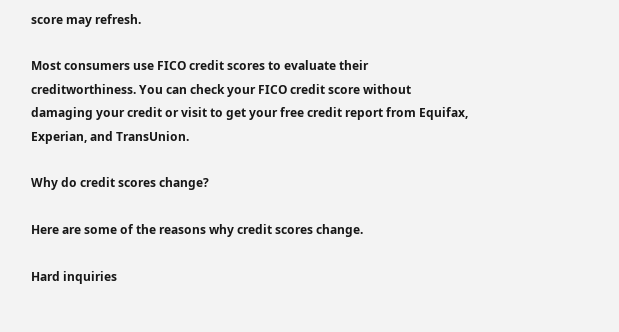score may refresh.

Most consumers use FICO credit scores to evaluate their creditworthiness. You can check your FICO credit score without damaging your credit or visit to get your free credit report from Equifax, Experian, and TransUnion.

Why do credit scores change?

Here are some of the reasons why credit scores change.

Hard inquiries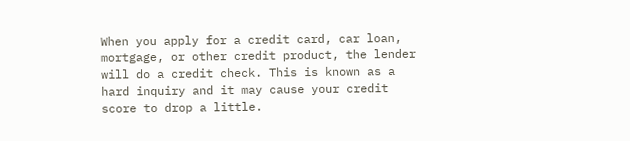When you apply for a credit card, car loan, mortgage, or other credit product, the lender will do a credit check. This is known as a hard inquiry and it may cause your credit score to drop a little.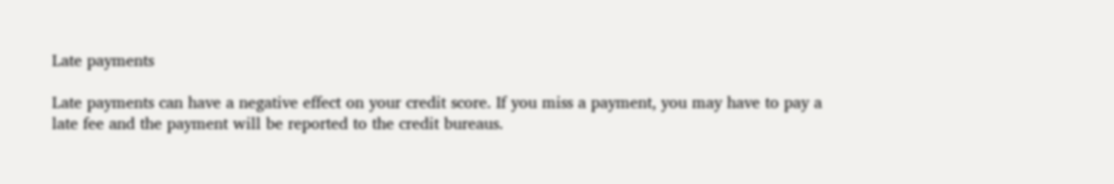Late payments

Late payments can have a negative effect on your credit score. If you miss a payment, you may have to pay a late fee and the payment will be reported to the credit bureaus.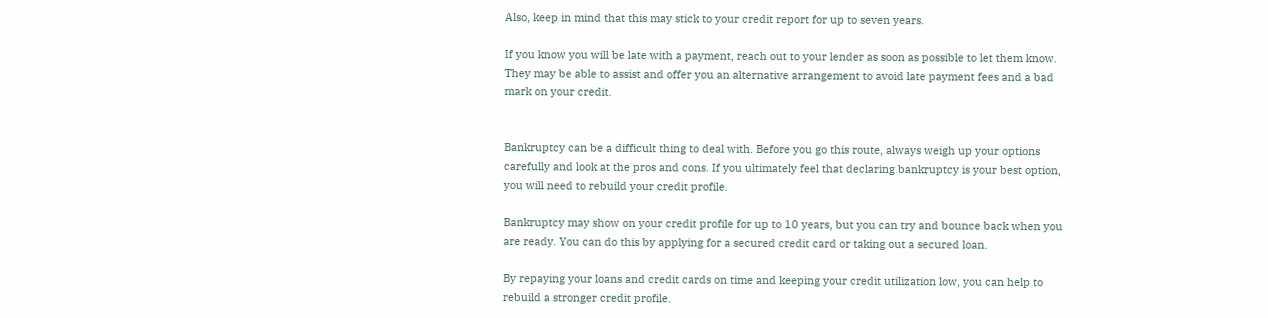Also, keep in mind that this may stick to your credit report for up to seven years.

If you know you will be late with a payment, reach out to your lender as soon as possible to let them know. They may be able to assist and offer you an alternative arrangement to avoid late payment fees and a bad mark on your credit.


Bankruptcy can be a difficult thing to deal with. Before you go this route, always weigh up your options carefully and look at the pros and cons. If you ultimately feel that declaring bankruptcy is your best option, you will need to rebuild your credit profile.

Bankruptcy may show on your credit profile for up to 10 years, but you can try and bounce back when you are ready. You can do this by applying for a secured credit card or taking out a secured loan.

By repaying your loans and credit cards on time and keeping your credit utilization low, you can help to rebuild a stronger credit profile.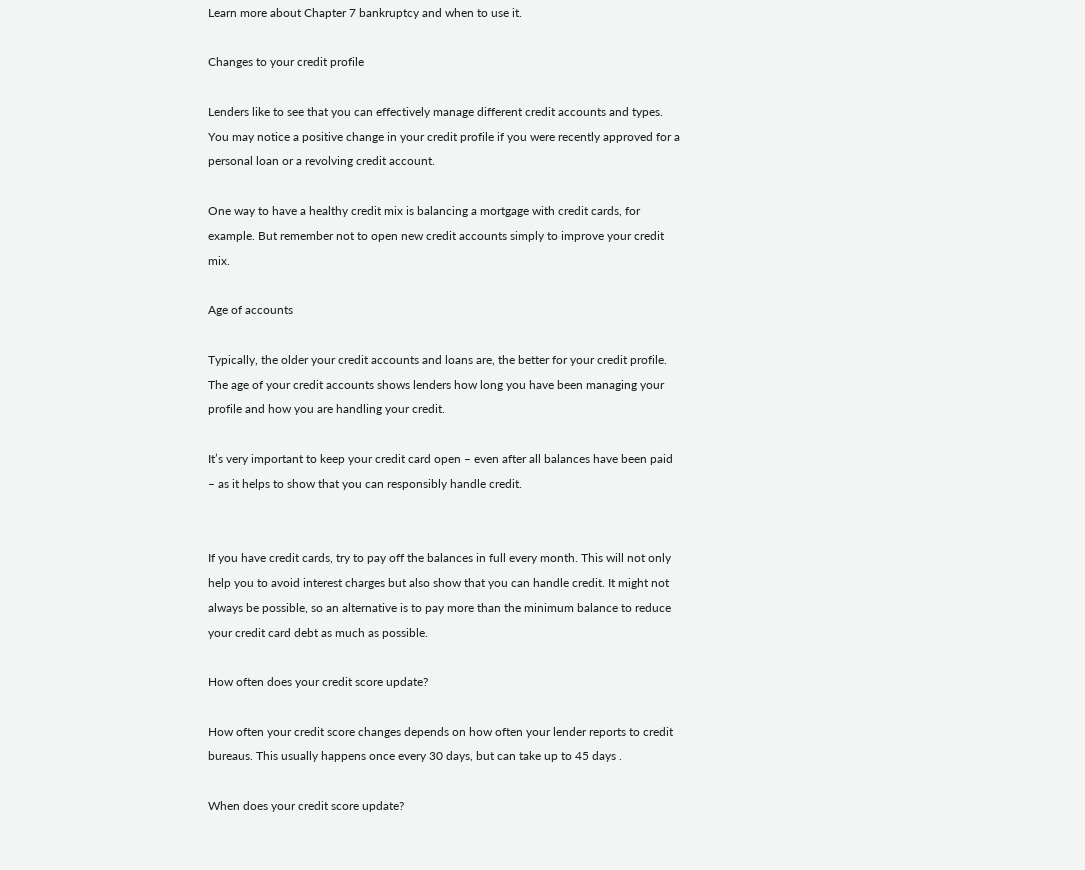Learn more about Chapter 7 bankruptcy and when to use it.

Changes to your credit profile

Lenders like to see that you can effectively manage different credit accounts and types. You may notice a positive change in your credit profile if you were recently approved for a personal loan or a revolving credit account.

One way to have a healthy credit mix is balancing a mortgage with credit cards, for example. But remember not to open new credit accounts simply to improve your credit mix.

Age of accounts

Typically, the older your credit accounts and loans are, the better for your credit profile. The age of your credit accounts shows lenders how long you have been managing your profile and how you are handling your credit.

It’s very important to keep your credit card open – even after all balances have been paid – as it helps to show that you can responsibly handle credit.


If you have credit cards, try to pay off the balances in full every month. This will not only help you to avoid interest charges but also show that you can handle credit. It might not always be possible, so an alternative is to pay more than the minimum balance to reduce your credit card debt as much as possible.

How often does your credit score update?

How often your credit score changes depends on how often your lender reports to credit bureaus. This usually happens once every 30 days, but can take up to 45 days .

When does your credit score update?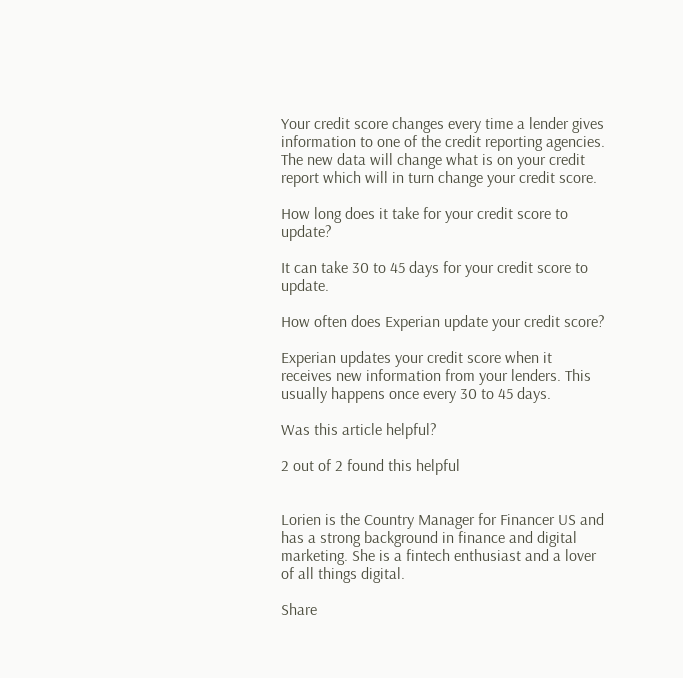Your credit score changes every time a lender gives information to one of the credit reporting agencies. The new data will change what is on your credit report which will in turn change your credit score.

How long does it take for your credit score to update?

It can take 30 to 45 days for your credit score to update.

How often does Experian update your credit score?

Experian updates your credit score when it receives new information from your lenders. This usually happens once every 30 to 45 days.

Was this article helpful?

2 out of 2 found this helpful


Lorien is the Country Manager for Financer US and has a strong background in finance and digital marketing. She is a fintech enthusiast and a lover of all things digital.

Share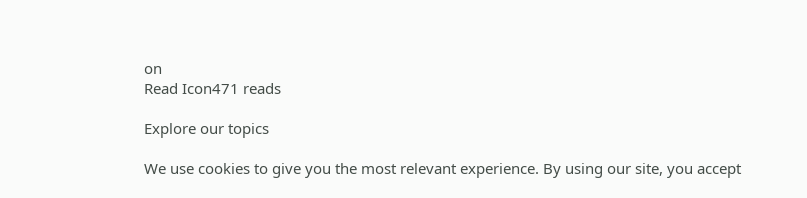on
Read Icon471 reads

Explore our topics

We use cookies to give you the most relevant experience. By using our site, you accept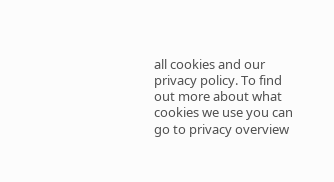all cookies and our privacy policy. To find out more about what cookies we use you can go to privacy overview